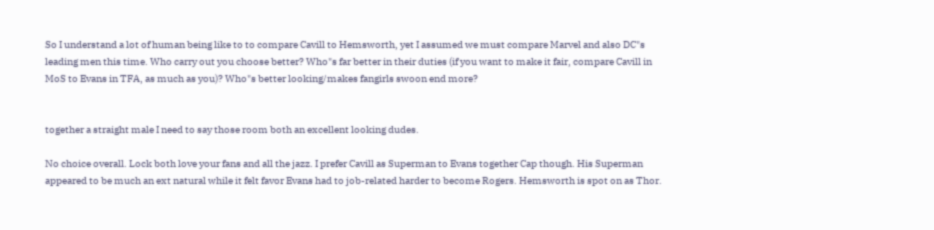So I understand a lot of human being like to to compare Cavill to Hemsworth, yet I assumed we must compare Marvel and also DC"s leading men this time. Who carry out you choose better? Who"s far better in their duties (if you want to make it fair, compare Cavill in MoS to Evans in TFA, as much as you)? Who"s better looking/makes fangirls swoon end more?


together a straight male I need to say those room both an excellent looking dudes.

No choice overall. Lock both love your fans and all the jazz. I prefer Cavill as Superman to Evans together Cap though. His Superman appeared to be much an ext natural while it felt favor Evans had to job-related harder to become Rogers. Hemsworth is spot on as Thor.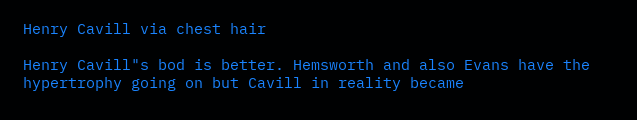Henry Cavill via chest hair

Henry Cavill"s bod is better. Hemsworth and also Evans have the hypertrophy going on but Cavill in reality became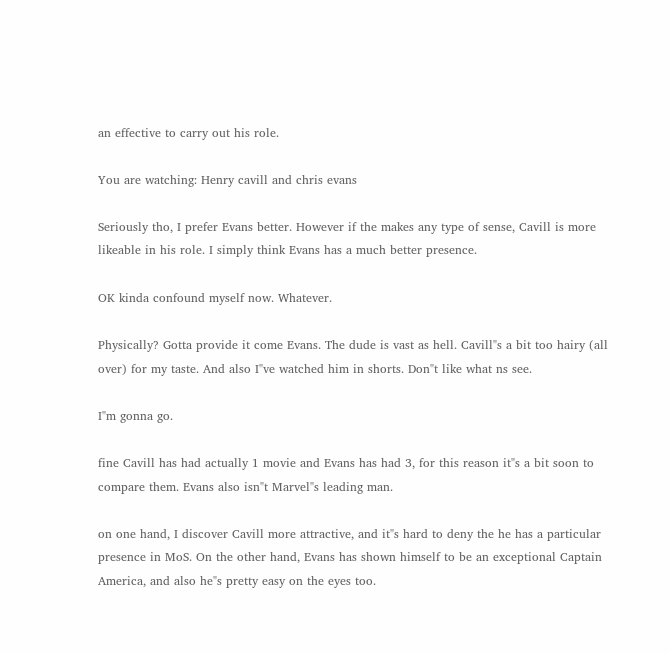an effective to carry out his role.

You are watching: Henry cavill and chris evans

Seriously tho, I prefer Evans better. However if the makes any type of sense, Cavill is more likeable in his role. I simply think Evans has a much better presence.

OK kinda confound myself now. Whatever.

Physically? Gotta provide it come Evans. The dude is vast as hell. Cavill"s a bit too hairy (all over) for my taste. And also I"ve watched him in shorts. Don"t like what ns see.

I"m gonna go.

fine Cavill has had actually 1 movie and Evans has had 3, for this reason it"s a bit soon to compare them. Evans also isn"t Marvel"s leading man.

on one hand, I discover Cavill more attractive, and it"s hard to deny the he has a particular presence in MoS. On the other hand, Evans has shown himself to be an exceptional Captain America, and also he"s pretty easy on the eyes too.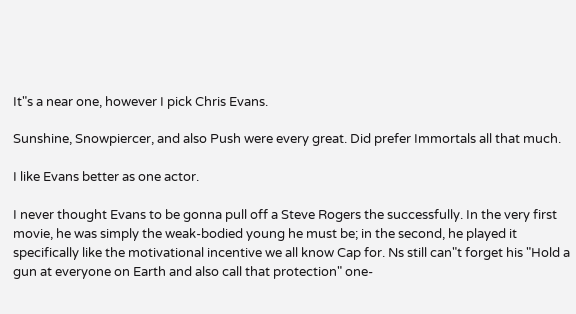It"s a near one, however I pick Chris Evans.

Sunshine, Snowpiercer, and also Push were every great. Did prefer Immortals all that much.

I like Evans better as one actor.

I never thought Evans to be gonna pull off a Steve Rogers the successfully. In the very first movie, he was simply the weak-bodied young he must be; in the second, he played it specifically like the motivational incentive we all know Cap for. Ns still can"t forget his "Hold a gun at everyone on Earth and also call that protection" one-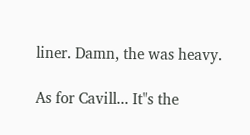liner. Damn, the was heavy.

As for Cavill... It"s the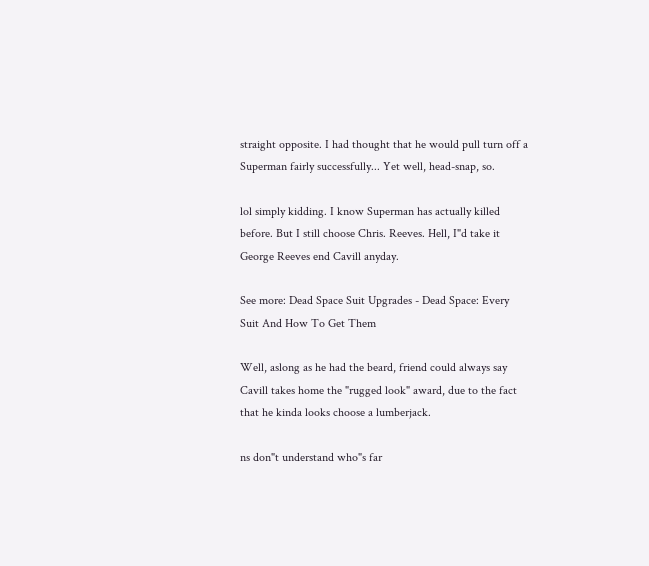straight opposite. I had thought that he would pull turn off a Superman fairly successfully... Yet well, head-snap, so.

lol simply kidding. I know Superman has actually killed before. But I still choose Chris. Reeves. Hell, I"d take it George Reeves end Cavill anyday.

See more: Dead Space Suit Upgrades - Dead Space: Every Suit And How To Get Them

Well, aslong as he had the beard, friend could always say Cavill takes home the "rugged look" award, due to the fact that he kinda looks choose a lumberjack.

ns don"t understand who"s far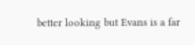better looking but Evans is a far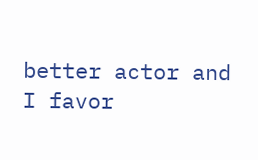better actor and I favor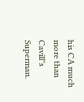his CA much more than Cavill"s Superman.